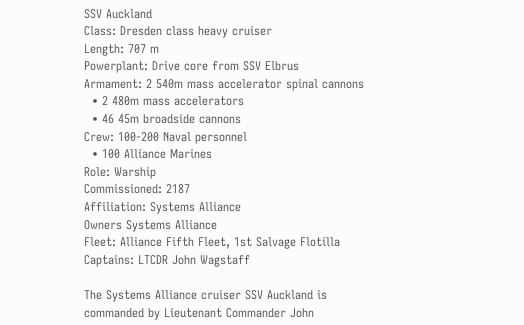SSV Auckland
Class: Dresden class heavy cruiser
Length: 707 m
Powerplant: Drive core from SSV Elbrus
Armament: 2 540m mass accelerator spinal cannons
  • 2 480m mass accelerators
  • 46 45m broadside cannons
Crew: 100-200 Naval personnel
  • 100 Alliance Marines
Role: Warship
Commissioned: 2187
Affiliation: Systems Alliance
Owners Systems Alliance
Fleet: Alliance Fifth Fleet, 1st Salvage Flotilla
Captains: LTCDR John Wagstaff

The Systems Alliance cruiser SSV Auckland is commanded by Lieutenant Commander John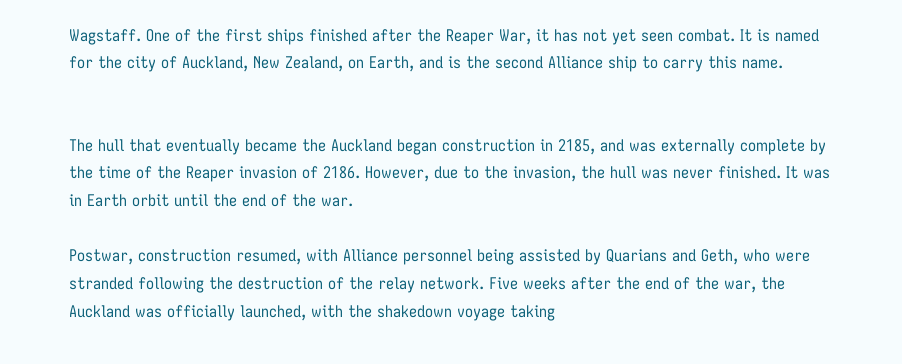Wagstaff. One of the first ships finished after the Reaper War, it has not yet seen combat. It is named for the city of Auckland, New Zealand, on Earth, and is the second Alliance ship to carry this name.


The hull that eventually became the Auckland began construction in 2185, and was externally complete by the time of the Reaper invasion of 2186. However, due to the invasion, the hull was never finished. It was in Earth orbit until the end of the war.

Postwar, construction resumed, with Alliance personnel being assisted by Quarians and Geth, who were stranded following the destruction of the relay network. Five weeks after the end of the war, the Auckland was officially launched, with the shakedown voyage taking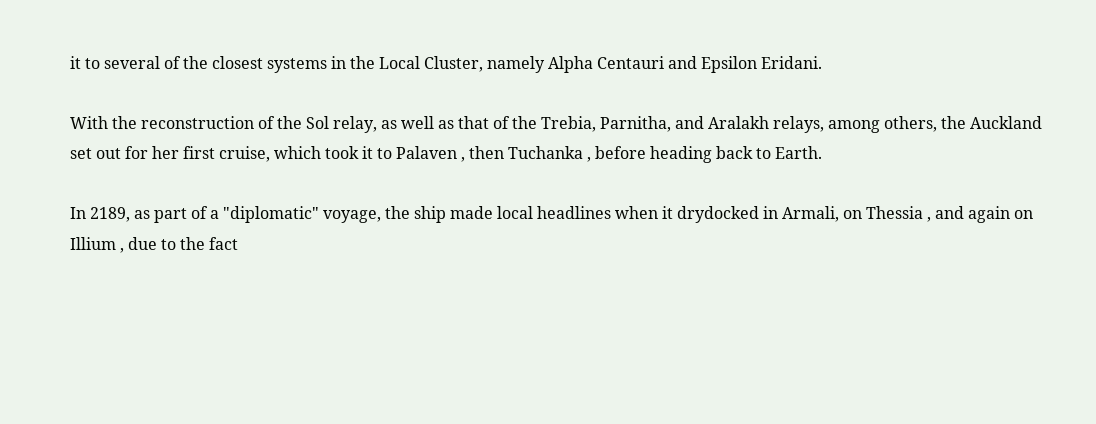it to several of the closest systems in the Local Cluster, namely Alpha Centauri and Epsilon Eridani.

With the reconstruction of the Sol relay, as well as that of the Trebia, Parnitha, and Aralakh relays, among others, the Auckland set out for her first cruise, which took it to Palaven , then Tuchanka , before heading back to Earth.

In 2189, as part of a "diplomatic" voyage, the ship made local headlines when it drydocked in Armali, on Thessia , and again on Illium , due to the fact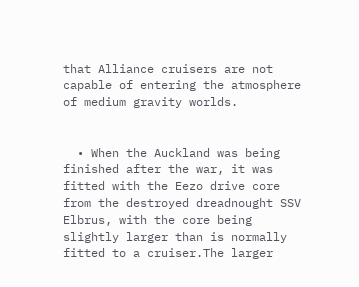that Alliance cruisers are not capable of entering the atmosphere of medium gravity worlds.


  • When the Auckland was being finished after the war, it was fitted with the Eezo drive core from the destroyed dreadnought SSV Elbrus, with the core being slightly larger than is normally fitted to a cruiser.The larger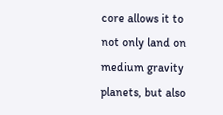core allows it to not only land on medium gravity planets, but also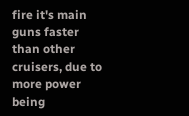fire it's main guns faster than other cruisers, due to more power being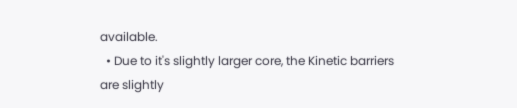available.
  • Due to it's slightly larger core, the Kinetic barriers are slightly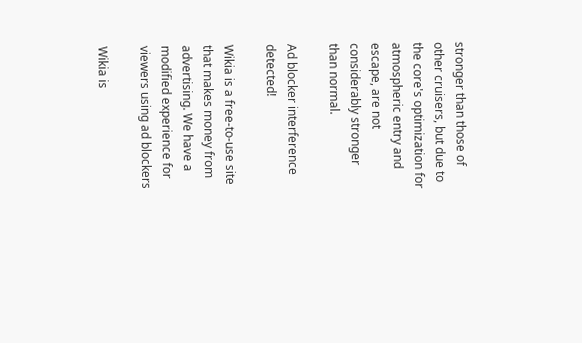stronger than those of other cruisers, but due to the core's optimization for atmospheric entry and escape, are not considerably stronger than normal.

Ad blocker interference detected!

Wikia is a free-to-use site that makes money from advertising. We have a modified experience for viewers using ad blockers

Wikia is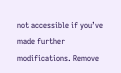not accessible if you’ve made further modifications. Remove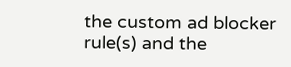the custom ad blocker rule(s) and the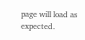page will load as expected.